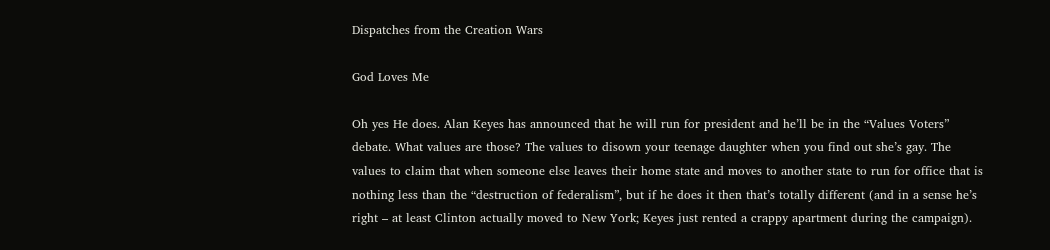Dispatches from the Creation Wars

God Loves Me

Oh yes He does. Alan Keyes has announced that he will run for president and he’ll be in the “Values Voters” debate. What values are those? The values to disown your teenage daughter when you find out she’s gay. The values to claim that when someone else leaves their home state and moves to another state to run for office that is nothing less than the “destruction of federalism”, but if he does it then that’s totally different (and in a sense he’s right – at least Clinton actually moved to New York; Keyes just rented a crappy apartment during the campaign).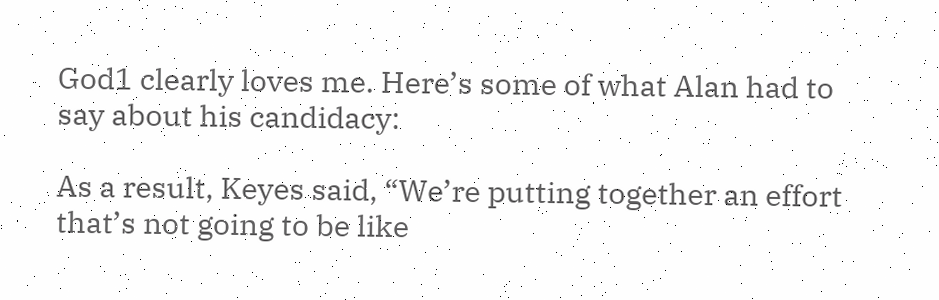God1 clearly loves me. Here’s some of what Alan had to say about his candidacy:

As a result, Keyes said, “We’re putting together an effort that’s not going to be like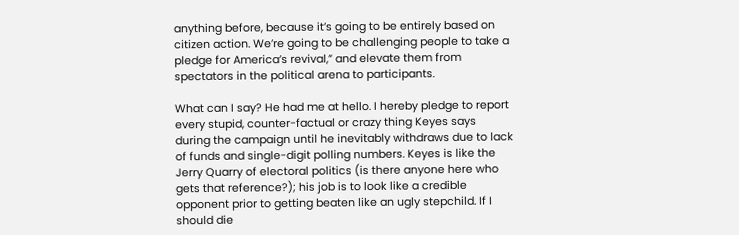anything before, because it’s going to be entirely based on citizen action. We’re going to be challenging people to take a pledge for America’s revival,” and elevate them from spectators in the political arena to participants.

What can I say? He had me at hello. I hereby pledge to report every stupid, counter-factual or crazy thing Keyes says during the campaign until he inevitably withdraws due to lack of funds and single-digit polling numbers. Keyes is like the Jerry Quarry of electoral politics (is there anyone here who gets that reference?); his job is to look like a credible opponent prior to getting beaten like an ugly stepchild. If I should die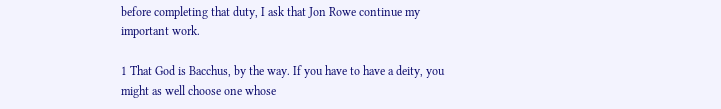before completing that duty, I ask that Jon Rowe continue my important work.

1 That God is Bacchus, by the way. If you have to have a deity, you might as well choose one whose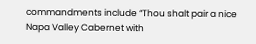commandments include “Thou shalt pair a nice Napa Valley Cabernet with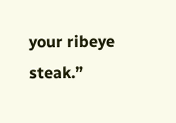your ribeye steak.”